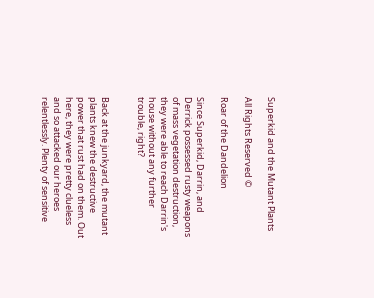Superkid and the Mutant Plants

All Rights Reserved ©

Roar of the Dandelion

Since Superkid, Darrin, and Derrick possessed rusty weapons of mass vegetation destruction, they were able to reach Darrin's house without any further trouble, right?


Back at the junkyard, the mutant plants knew the destructive power that rust had on them. Out here, they were pretty clueless and so attacked our heroes relentlessly. Plenty of sensitive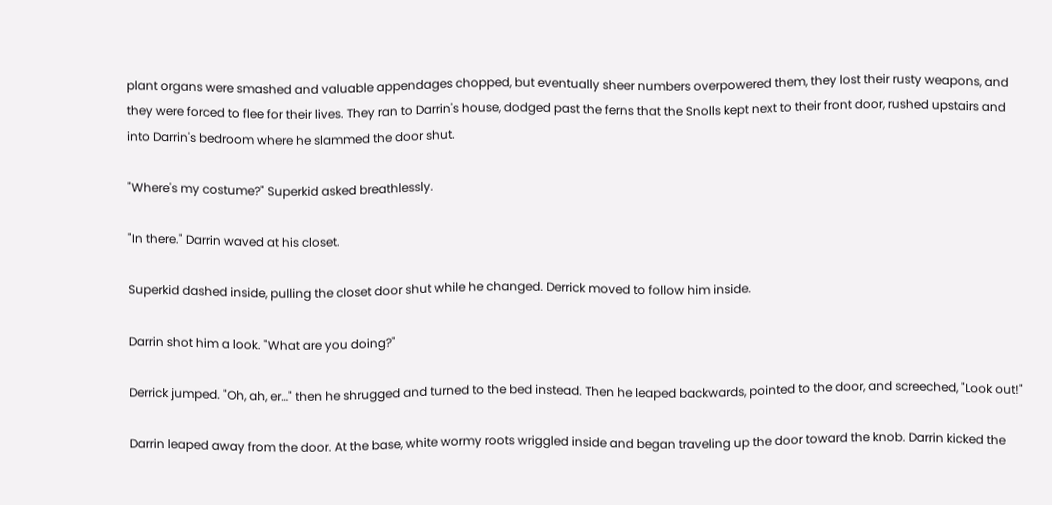plant organs were smashed and valuable appendages chopped, but eventually sheer numbers overpowered them, they lost their rusty weapons, and they were forced to flee for their lives. They ran to Darrin's house, dodged past the ferns that the Snolls kept next to their front door, rushed upstairs and into Darrin's bedroom where he slammed the door shut.

"Where's my costume?" Superkid asked breathlessly.

"In there." Darrin waved at his closet.

Superkid dashed inside, pulling the closet door shut while he changed. Derrick moved to follow him inside.

Darrin shot him a look. "What are you doing?"

Derrick jumped. "Oh, ah, er…" then he shrugged and turned to the bed instead. Then he leaped backwards, pointed to the door, and screeched, "Look out!"

Darrin leaped away from the door. At the base, white wormy roots wriggled inside and began traveling up the door toward the knob. Darrin kicked the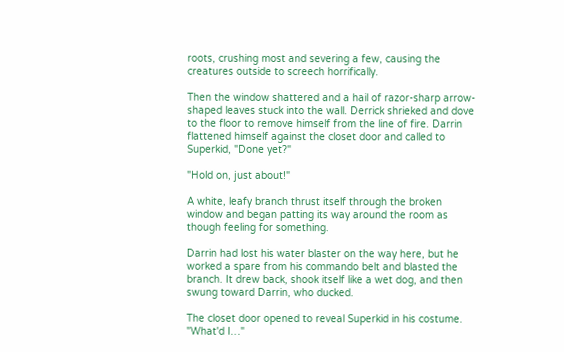roots, crushing most and severing a few, causing the creatures outside to screech horrifically.

Then the window shattered and a hail of razor-sharp arrow-shaped leaves stuck into the wall. Derrick shrieked and dove to the floor to remove himself from the line of fire. Darrin flattened himself against the closet door and called to Superkid, "Done yet?"

"Hold on, just about!"

A white, leafy branch thrust itself through the broken window and began patting its way around the room as though feeling for something.

Darrin had lost his water blaster on the way here, but he worked a spare from his commando belt and blasted the branch. It drew back, shook itself like a wet dog, and then swung toward Darrin, who ducked.

The closet door opened to reveal Superkid in his costume. "What'd I…"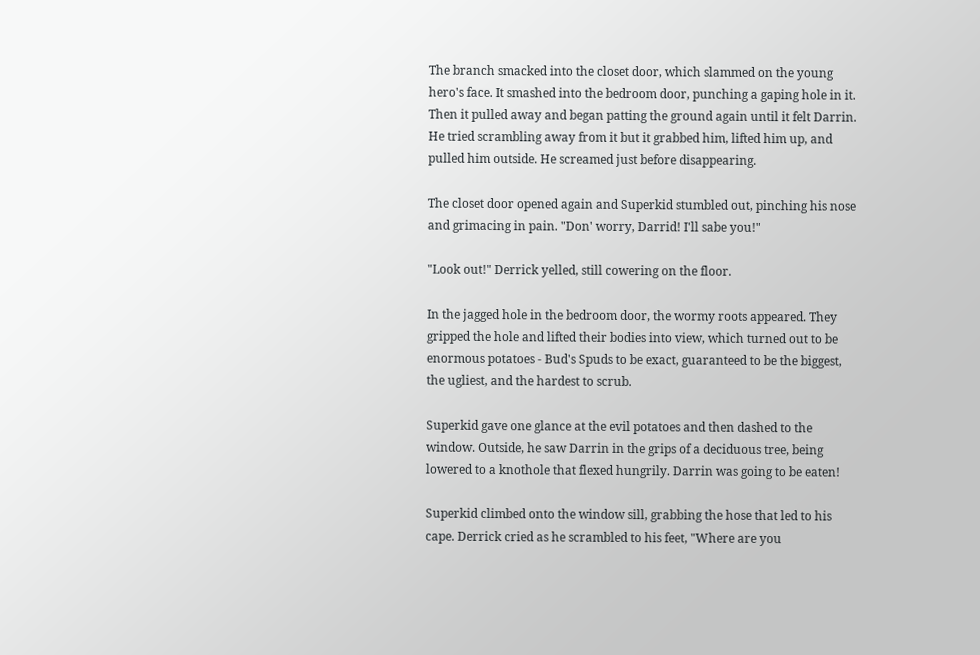The branch smacked into the closet door, which slammed on the young hero's face. It smashed into the bedroom door, punching a gaping hole in it. Then it pulled away and began patting the ground again until it felt Darrin. He tried scrambling away from it but it grabbed him, lifted him up, and pulled him outside. He screamed just before disappearing.

The closet door opened again and Superkid stumbled out, pinching his nose and grimacing in pain. "Don' worry, Darrid! I'll sabe you!"

"Look out!" Derrick yelled, still cowering on the floor.

In the jagged hole in the bedroom door, the wormy roots appeared. They gripped the hole and lifted their bodies into view, which turned out to be enormous potatoes - Bud's Spuds to be exact, guaranteed to be the biggest, the ugliest, and the hardest to scrub.

Superkid gave one glance at the evil potatoes and then dashed to the window. Outside, he saw Darrin in the grips of a deciduous tree, being lowered to a knothole that flexed hungrily. Darrin was going to be eaten!

Superkid climbed onto the window sill, grabbing the hose that led to his cape. Derrick cried as he scrambled to his feet, "Where are you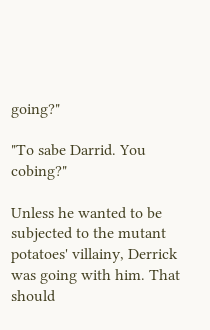going?"

"To sabe Darrid. You cobing?"

Unless he wanted to be subjected to the mutant potatoes' villainy, Derrick was going with him. That should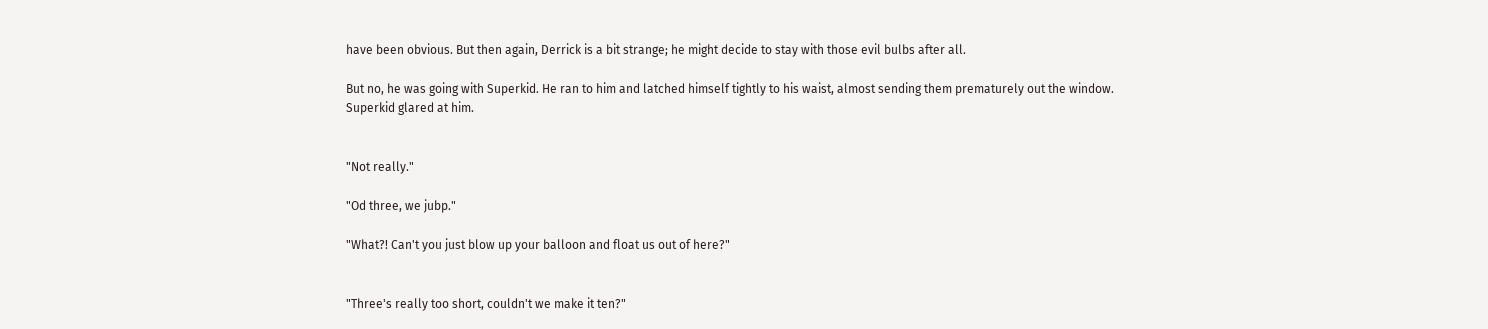have been obvious. But then again, Derrick is a bit strange; he might decide to stay with those evil bulbs after all.

But no, he was going with Superkid. He ran to him and latched himself tightly to his waist, almost sending them prematurely out the window. Superkid glared at him.


"Not really."

"Od three, we jubp."

"What?! Can't you just blow up your balloon and float us out of here?"


"Three's really too short, couldn't we make it ten?"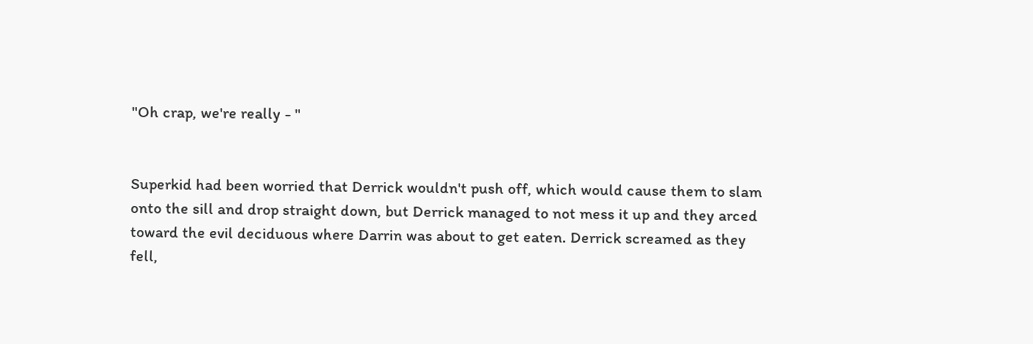"Oh crap, we're really - "


Superkid had been worried that Derrick wouldn't push off, which would cause them to slam onto the sill and drop straight down, but Derrick managed to not mess it up and they arced toward the evil deciduous where Darrin was about to get eaten. Derrick screamed as they fell,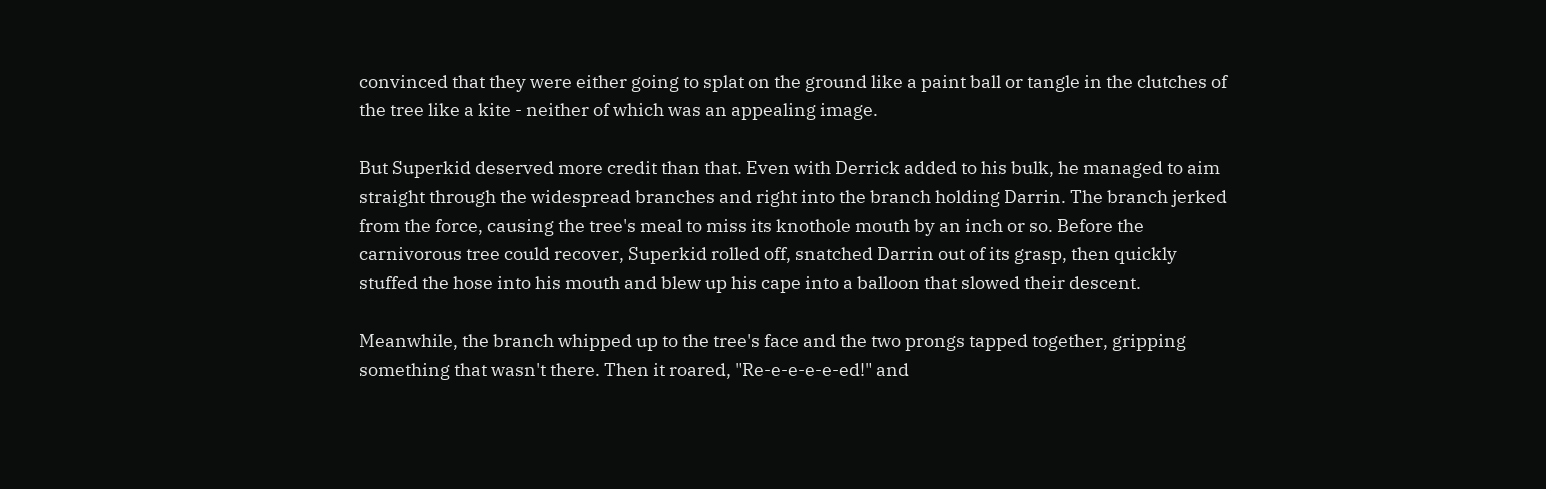convinced that they were either going to splat on the ground like a paint ball or tangle in the clutches of the tree like a kite - neither of which was an appealing image.

But Superkid deserved more credit than that. Even with Derrick added to his bulk, he managed to aim straight through the widespread branches and right into the branch holding Darrin. The branch jerked from the force, causing the tree's meal to miss its knothole mouth by an inch or so. Before the carnivorous tree could recover, Superkid rolled off, snatched Darrin out of its grasp, then quickly stuffed the hose into his mouth and blew up his cape into a balloon that slowed their descent.

Meanwhile, the branch whipped up to the tree's face and the two prongs tapped together, gripping something that wasn't there. Then it roared, "Re-e-e-e-e-ed!" and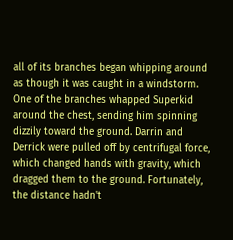all of its branches began whipping around as though it was caught in a windstorm. One of the branches whapped Superkid around the chest, sending him spinning dizzily toward the ground. Darrin and Derrick were pulled off by centrifugal force, which changed hands with gravity, which dragged them to the ground. Fortunately, the distance hadn't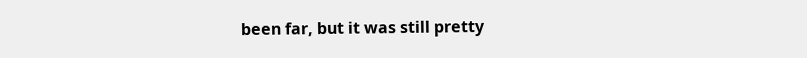been far, but it was still pretty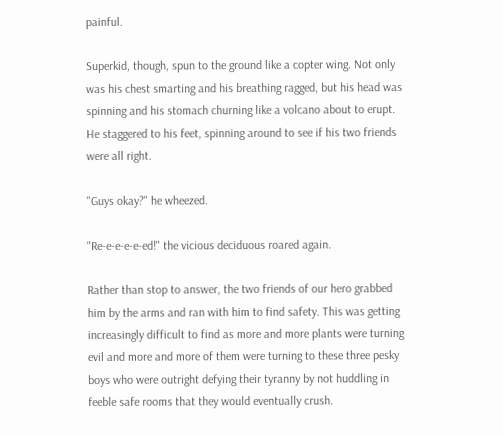painful.

Superkid, though, spun to the ground like a copter wing. Not only was his chest smarting and his breathing ragged, but his head was spinning and his stomach churning like a volcano about to erupt. He staggered to his feet, spinning around to see if his two friends were all right.

"Guys okay?" he wheezed.

"Re-e-e-e-e-ed!" the vicious deciduous roared again.

Rather than stop to answer, the two friends of our hero grabbed him by the arms and ran with him to find safety. This was getting increasingly difficult to find as more and more plants were turning evil and more and more of them were turning to these three pesky boys who were outright defying their tyranny by not huddling in feeble safe rooms that they would eventually crush.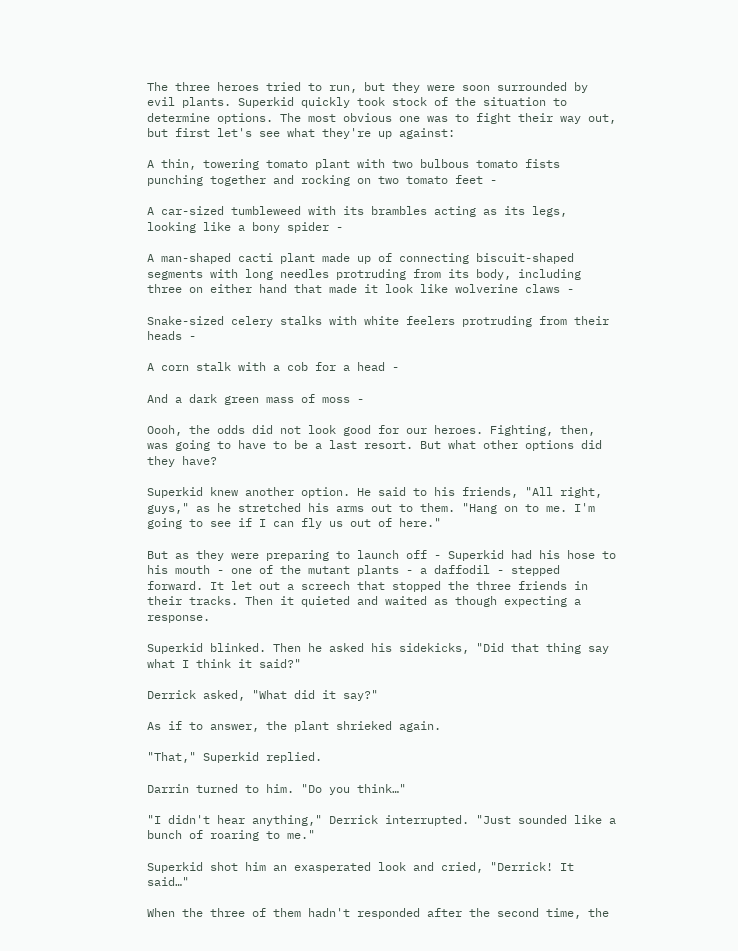The three heroes tried to run, but they were soon surrounded by evil plants. Superkid quickly took stock of the situation to determine options. The most obvious one was to fight their way out, but first let's see what they're up against:

A thin, towering tomato plant with two bulbous tomato fists punching together and rocking on two tomato feet -

A car-sized tumbleweed with its brambles acting as its legs, looking like a bony spider -

A man-shaped cacti plant made up of connecting biscuit-shaped segments with long needles protruding from its body, including three on either hand that made it look like wolverine claws -

Snake-sized celery stalks with white feelers protruding from their heads -

A corn stalk with a cob for a head -

And a dark green mass of moss -

Oooh, the odds did not look good for our heroes. Fighting, then, was going to have to be a last resort. But what other options did they have?

Superkid knew another option. He said to his friends, "All right, guys," as he stretched his arms out to them. "Hang on to me. I'm going to see if I can fly us out of here."

But as they were preparing to launch off - Superkid had his hose to his mouth - one of the mutant plants - a daffodil - stepped forward. It let out a screech that stopped the three friends in their tracks. Then it quieted and waited as though expecting a response.

Superkid blinked. Then he asked his sidekicks, "Did that thing say what I think it said?"

Derrick asked, "What did it say?"

As if to answer, the plant shrieked again.

"That," Superkid replied.

Darrin turned to him. "Do you think…"

"I didn't hear anything," Derrick interrupted. "Just sounded like a bunch of roaring to me."

Superkid shot him an exasperated look and cried, "Derrick! It said…"

When the three of them hadn't responded after the second time, the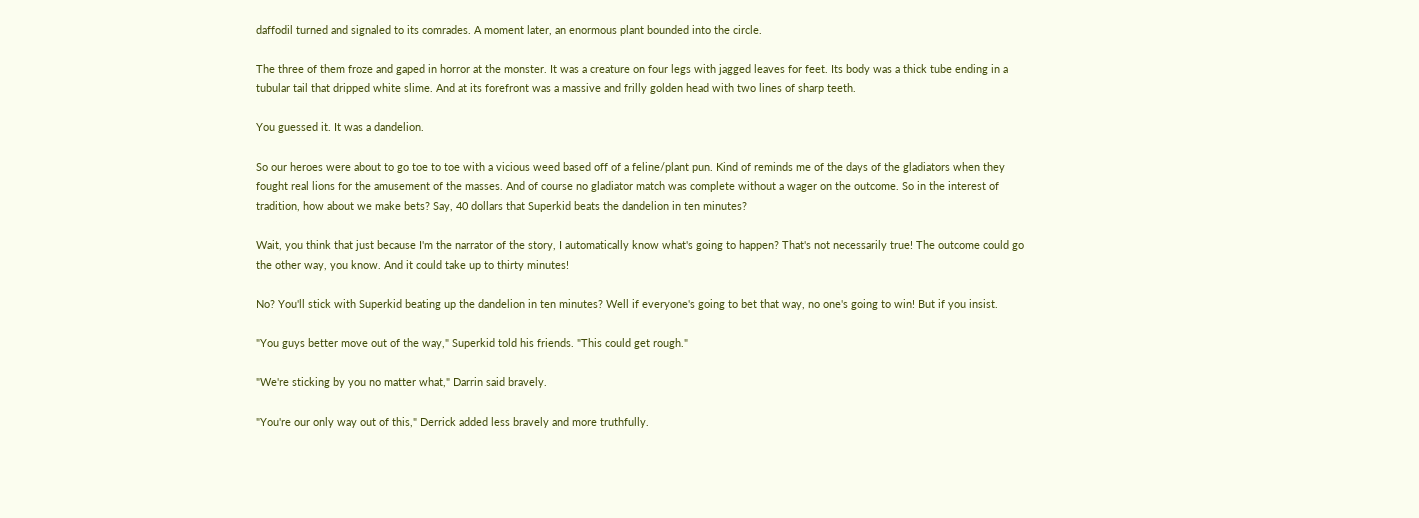daffodil turned and signaled to its comrades. A moment later, an enormous plant bounded into the circle.

The three of them froze and gaped in horror at the monster. It was a creature on four legs with jagged leaves for feet. Its body was a thick tube ending in a tubular tail that dripped white slime. And at its forefront was a massive and frilly golden head with two lines of sharp teeth.

You guessed it. It was a dandelion.

So our heroes were about to go toe to toe with a vicious weed based off of a feline/plant pun. Kind of reminds me of the days of the gladiators when they fought real lions for the amusement of the masses. And of course no gladiator match was complete without a wager on the outcome. So in the interest of tradition, how about we make bets? Say, 40 dollars that Superkid beats the dandelion in ten minutes?

Wait, you think that just because I'm the narrator of the story, I automatically know what's going to happen? That's not necessarily true! The outcome could go the other way, you know. And it could take up to thirty minutes!

No? You'll stick with Superkid beating up the dandelion in ten minutes? Well if everyone's going to bet that way, no one's going to win! But if you insist.

"You guys better move out of the way," Superkid told his friends. "This could get rough."

"We're sticking by you no matter what," Darrin said bravely.

"You're our only way out of this," Derrick added less bravely and more truthfully.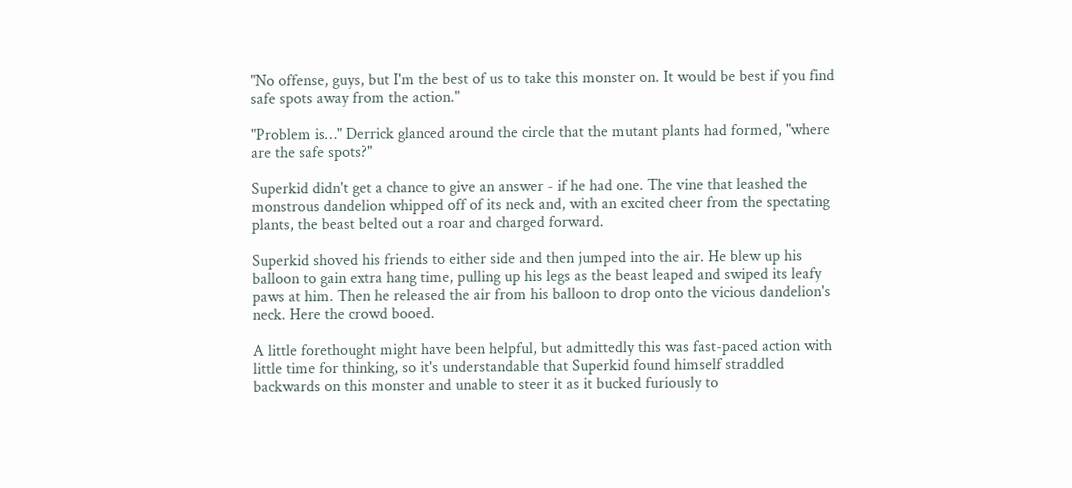"No offense, guys, but I'm the best of us to take this monster on. It would be best if you find safe spots away from the action."

"Problem is…" Derrick glanced around the circle that the mutant plants had formed, "where are the safe spots?"

Superkid didn't get a chance to give an answer - if he had one. The vine that leashed the monstrous dandelion whipped off of its neck and, with an excited cheer from the spectating plants, the beast belted out a roar and charged forward.

Superkid shoved his friends to either side and then jumped into the air. He blew up his balloon to gain extra hang time, pulling up his legs as the beast leaped and swiped its leafy paws at him. Then he released the air from his balloon to drop onto the vicious dandelion's neck. Here the crowd booed.

A little forethought might have been helpful, but admittedly this was fast-paced action with little time for thinking, so it's understandable that Superkid found himself straddled backwards on this monster and unable to steer it as it bucked furiously to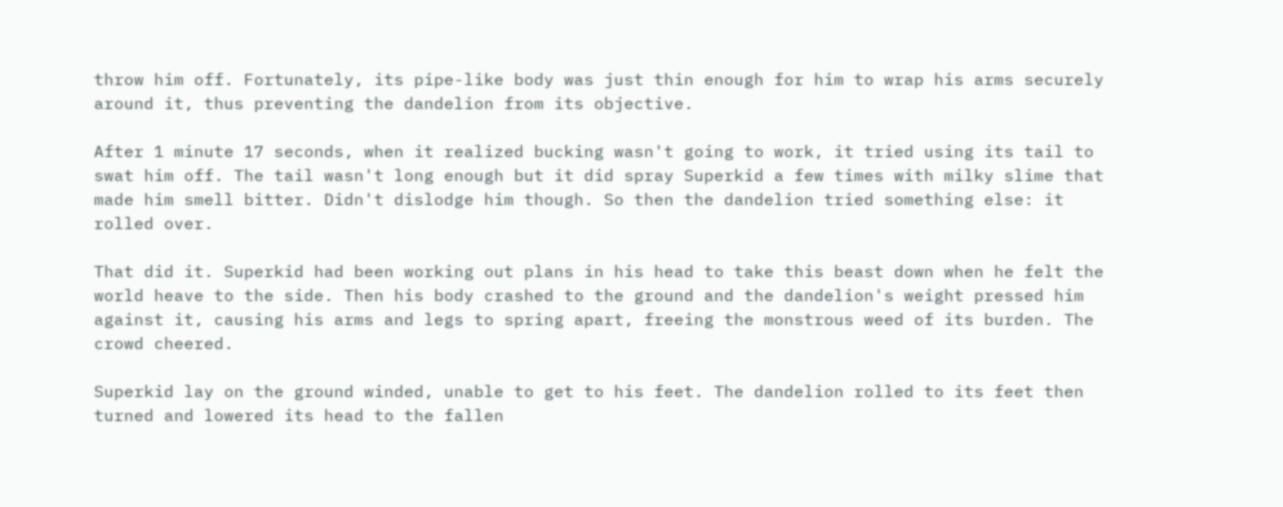throw him off. Fortunately, its pipe-like body was just thin enough for him to wrap his arms securely around it, thus preventing the dandelion from its objective.

After 1 minute 17 seconds, when it realized bucking wasn't going to work, it tried using its tail to swat him off. The tail wasn't long enough but it did spray Superkid a few times with milky slime that made him smell bitter. Didn't dislodge him though. So then the dandelion tried something else: it rolled over.

That did it. Superkid had been working out plans in his head to take this beast down when he felt the world heave to the side. Then his body crashed to the ground and the dandelion's weight pressed him against it, causing his arms and legs to spring apart, freeing the monstrous weed of its burden. The crowd cheered.

Superkid lay on the ground winded, unable to get to his feet. The dandelion rolled to its feet then turned and lowered its head to the fallen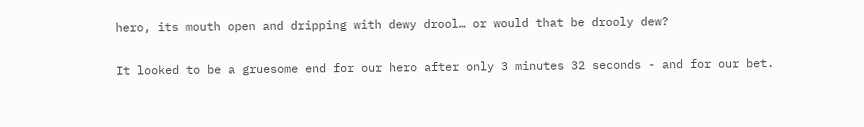hero, its mouth open and dripping with dewy drool… or would that be drooly dew?

It looked to be a gruesome end for our hero after only 3 minutes 32 seconds - and for our bet.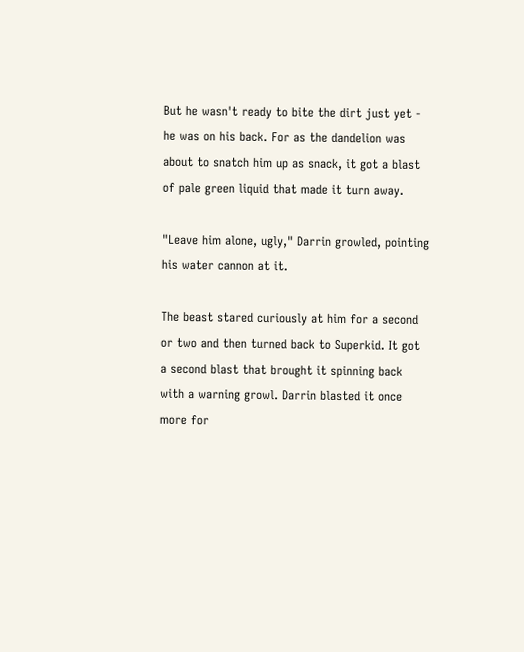But he wasn't ready to bite the dirt just yet - he was on his back. For as the dandelion was about to snatch him up as snack, it got a blast of pale green liquid that made it turn away.

"Leave him alone, ugly," Darrin growled, pointing his water cannon at it.

The beast stared curiously at him for a second or two and then turned back to Superkid. It got a second blast that brought it spinning back with a warning growl. Darrin blasted it once more for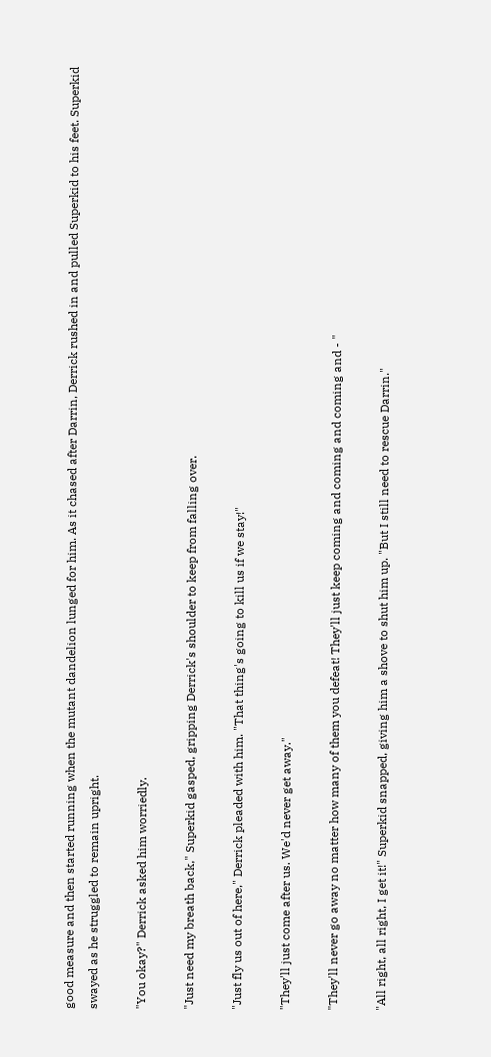good measure and then started running when the mutant dandelion lunged for him. As it chased after Darrin, Derrick rushed in and pulled Superkid to his feet. Superkid swayed as he struggled to remain upright.

"You okay?" Derrick asked him worriedly.

"Just need my breath back," Superkid gasped, gripping Derrick's shoulder to keep from falling over.

"Just fly us out of here," Derrick pleaded with him. "That thing's going to kill us if we stay!"

"They'll just come after us. We'd never get away."

"They'll never go away no matter how many of them you defeat! They'll just keep coming and coming and coming and - "

"All right, all right, I get it!" Superkid snapped, giving him a shove to shut him up. "But I still need to rescue Darrin."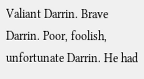Valiant Darrin. Brave Darrin. Poor, foolish, unfortunate Darrin. He had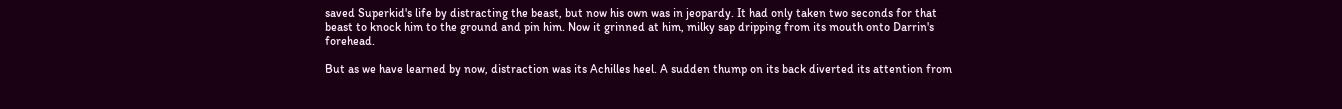saved Superkid's life by distracting the beast, but now his own was in jeopardy. It had only taken two seconds for that beast to knock him to the ground and pin him. Now it grinned at him, milky sap dripping from its mouth onto Darrin's forehead.

But as we have learned by now, distraction was its Achilles heel. A sudden thump on its back diverted its attention from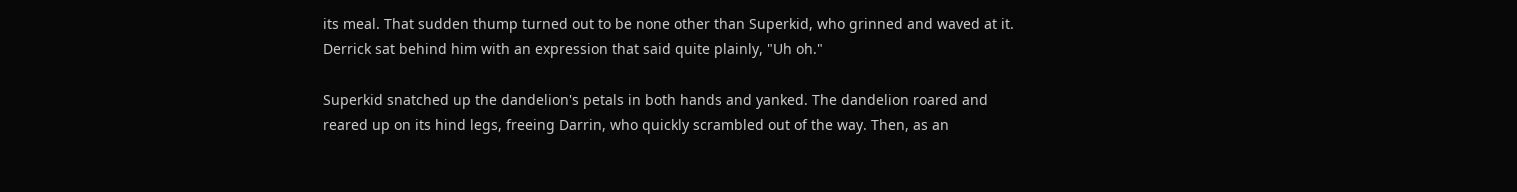its meal. That sudden thump turned out to be none other than Superkid, who grinned and waved at it. Derrick sat behind him with an expression that said quite plainly, "Uh oh."

Superkid snatched up the dandelion's petals in both hands and yanked. The dandelion roared and reared up on its hind legs, freeing Darrin, who quickly scrambled out of the way. Then, as an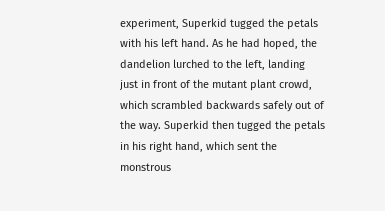experiment, Superkid tugged the petals with his left hand. As he had hoped, the dandelion lurched to the left, landing just in front of the mutant plant crowd, which scrambled backwards safely out of the way. Superkid then tugged the petals in his right hand, which sent the monstrous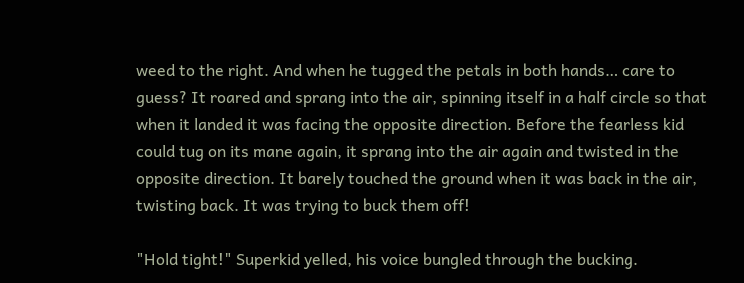weed to the right. And when he tugged the petals in both hands… care to guess? It roared and sprang into the air, spinning itself in a half circle so that when it landed it was facing the opposite direction. Before the fearless kid could tug on its mane again, it sprang into the air again and twisted in the opposite direction. It barely touched the ground when it was back in the air, twisting back. It was trying to buck them off!

"Hold tight!" Superkid yelled, his voice bungled through the bucking.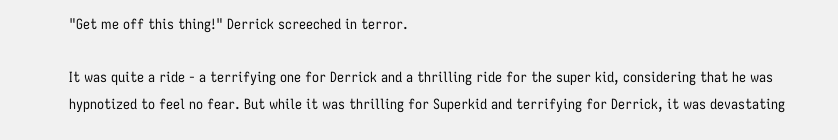"Get me off this thing!" Derrick screeched in terror.

It was quite a ride - a terrifying one for Derrick and a thrilling ride for the super kid, considering that he was hypnotized to feel no fear. But while it was thrilling for Superkid and terrifying for Derrick, it was devastating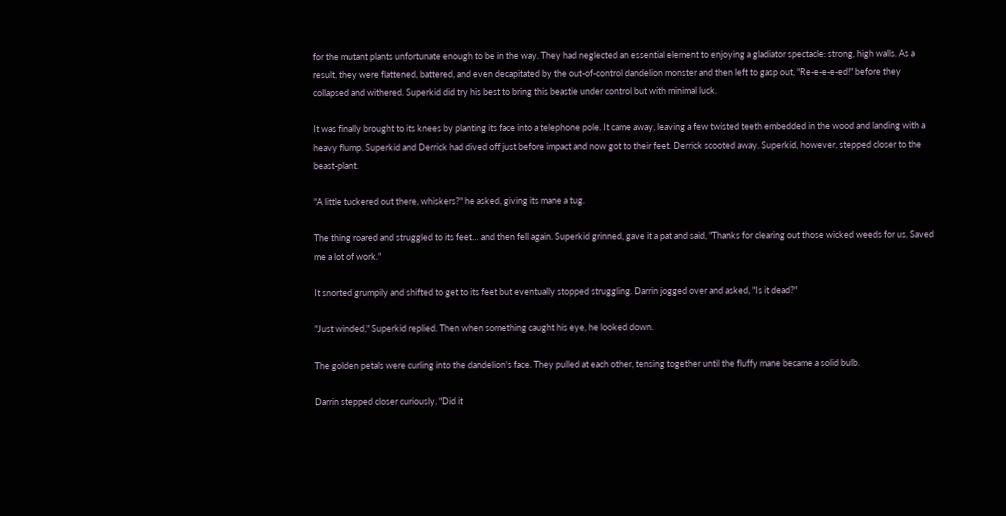for the mutant plants unfortunate enough to be in the way. They had neglected an essential element to enjoying a gladiator spectacle: strong, high walls. As a result, they were flattened, battered, and even decapitated by the out-of-control dandelion monster and then left to gasp out, "Re-e-e-e-ed!" before they collapsed and withered. Superkid did try his best to bring this beastie under control but with minimal luck.

It was finally brought to its knees by planting its face into a telephone pole. It came away, leaving a few twisted teeth embedded in the wood and landing with a heavy flump. Superkid and Derrick had dived off just before impact and now got to their feet. Derrick scooted away. Superkid, however, stepped closer to the beast-plant.

"A little tuckered out there, whiskers?" he asked, giving its mane a tug.

The thing roared and struggled to its feet… and then fell again. Superkid grinned, gave it a pat and said, "Thanks for clearing out those wicked weeds for us. Saved me a lot of work."

It snorted grumpily and shifted to get to its feet but eventually stopped struggling. Darrin jogged over and asked, "Is it dead?"

"Just winded," Superkid replied. Then when something caught his eye, he looked down.

The golden petals were curling into the dandelion's face. They pulled at each other, tensing together until the fluffy mane became a solid bulb.

Darrin stepped closer curiously. "Did it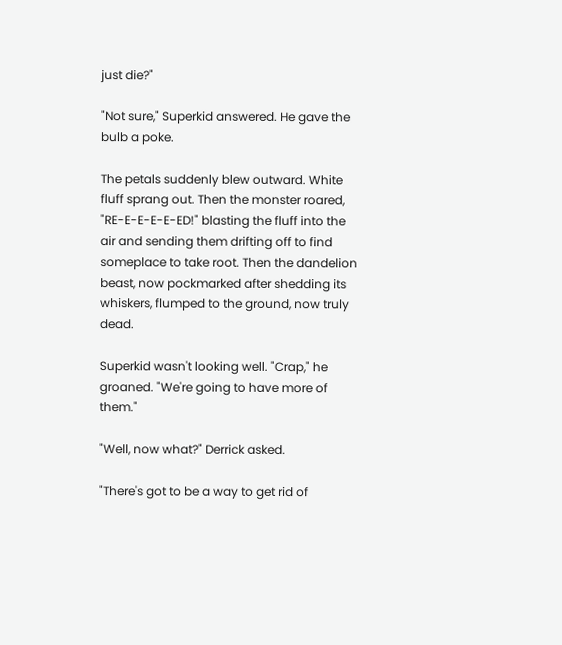just die?"

"Not sure," Superkid answered. He gave the bulb a poke.

The petals suddenly blew outward. White fluff sprang out. Then the monster roared, "RE-E-E-E-E-ED!" blasting the fluff into the air and sending them drifting off to find someplace to take root. Then the dandelion beast, now pockmarked after shedding its whiskers, flumped to the ground, now truly dead.

Superkid wasn't looking well. "Crap," he groaned. "We're going to have more of them."

"Well, now what?" Derrick asked.

"There's got to be a way to get rid of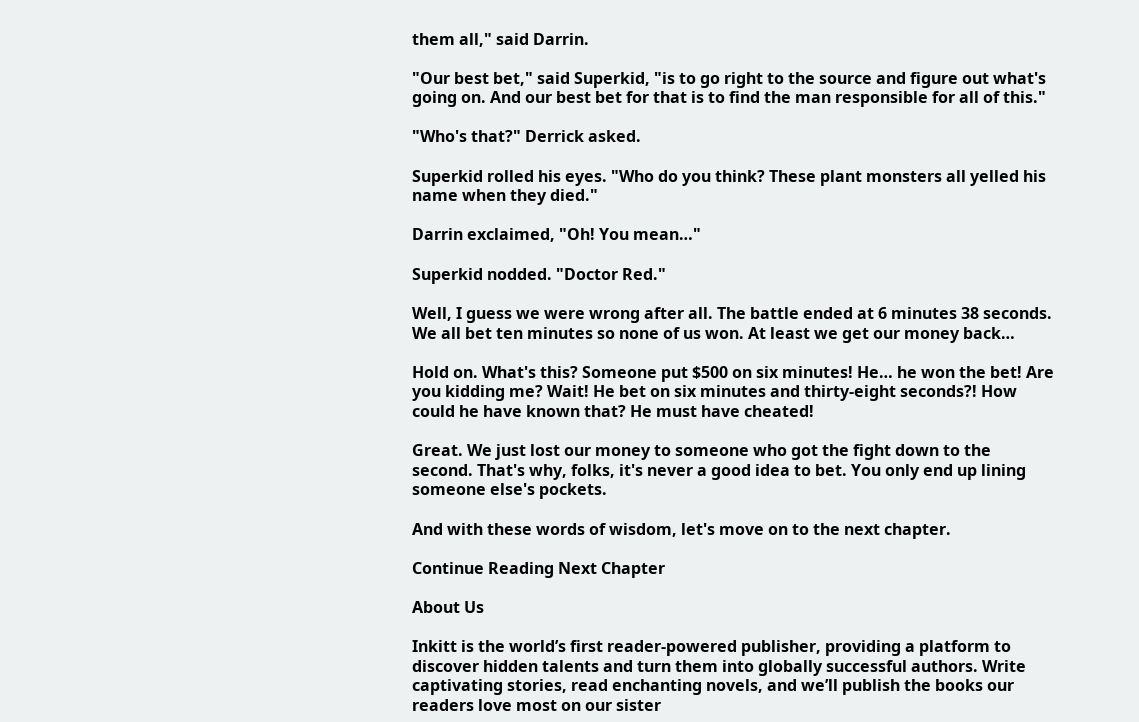them all," said Darrin.

"Our best bet," said Superkid, "is to go right to the source and figure out what's going on. And our best bet for that is to find the man responsible for all of this."

"Who's that?" Derrick asked.

Superkid rolled his eyes. "Who do you think? These plant monsters all yelled his name when they died."

Darrin exclaimed, "Oh! You mean…"

Superkid nodded. "Doctor Red."

Well, I guess we were wrong after all. The battle ended at 6 minutes 38 seconds. We all bet ten minutes so none of us won. At least we get our money back…

Hold on. What's this? Someone put $500 on six minutes! He… he won the bet! Are you kidding me? Wait! He bet on six minutes and thirty-eight seconds?! How could he have known that? He must have cheated!

Great. We just lost our money to someone who got the fight down to the second. That's why, folks, it's never a good idea to bet. You only end up lining someone else's pockets.

And with these words of wisdom, let's move on to the next chapter.

Continue Reading Next Chapter

About Us

Inkitt is the world’s first reader-powered publisher, providing a platform to discover hidden talents and turn them into globally successful authors. Write captivating stories, read enchanting novels, and we’ll publish the books our readers love most on our sister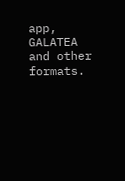app, GALATEA and other formats.